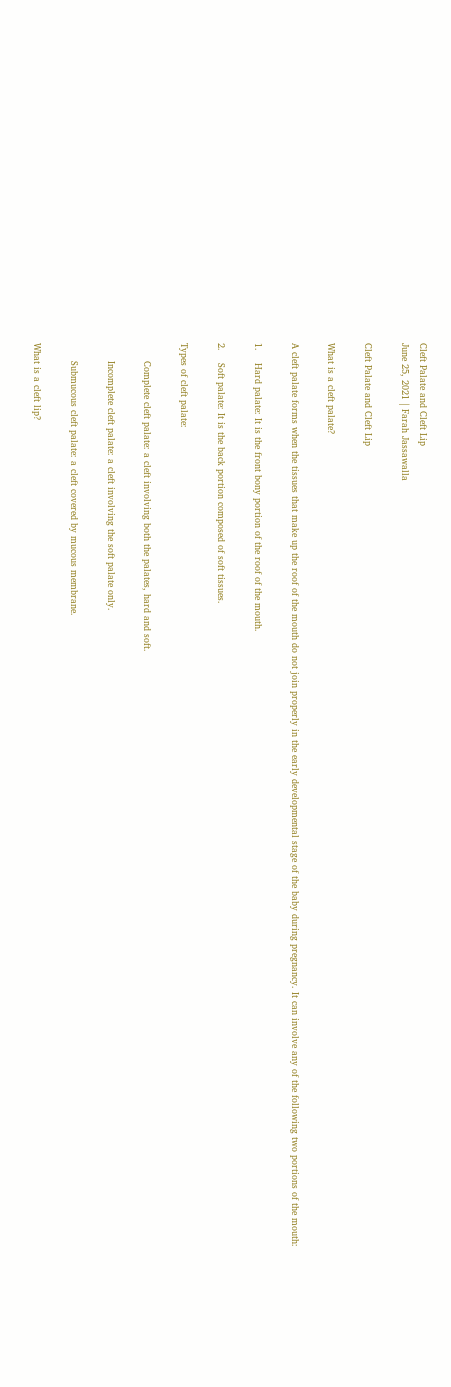Cleft Palate and Cleft Lip
June 25, 2021 | Farah Jassawalla

Cleft Palate and Cleft Lip

What is a cleft palate?

A cleft palate forms when the tissues that make up the roof of the mouth do not join properly in the early developmental stage of the baby during pregnancy. It can involve any of the following two portions of the mouth:

1.    Hard palate: It is the front bony portion of the roof of the mouth.

2.    Soft palate: It is the back portion composed of soft tissues.

Types of cleft palate:

      Complete cleft palate: a cleft involving both the palates, hard and soft.

      Incomplete cleft palate: a cleft involving the soft palate only.

      Submucous cleft palate: a cleft covered by mucous membrane.

What is a cleft lip?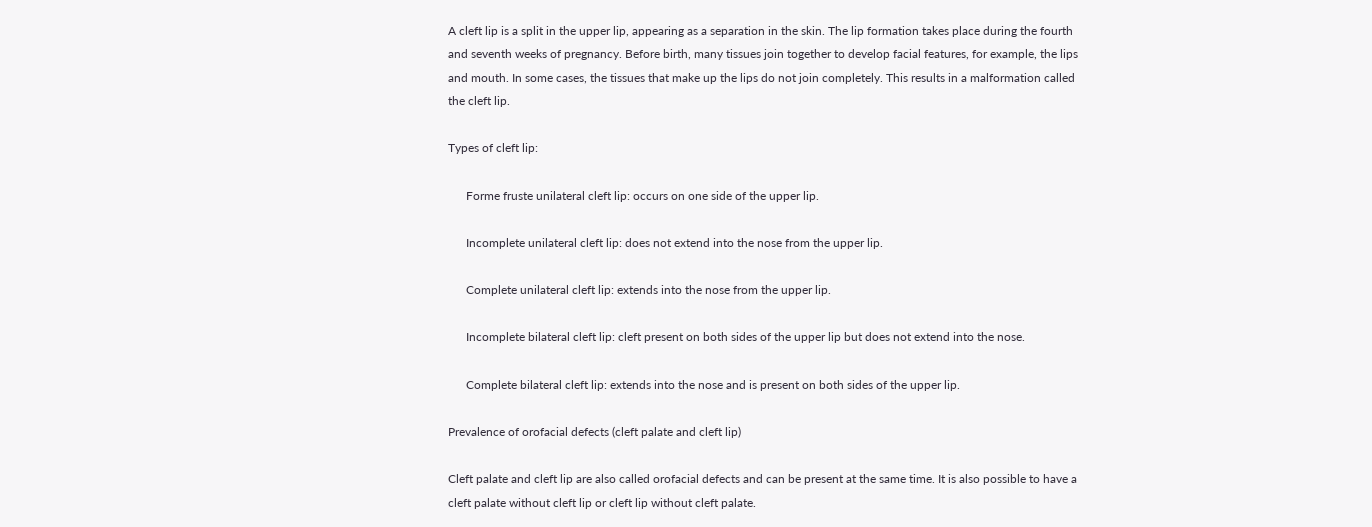A cleft lip is a split in the upper lip, appearing as a separation in the skin. The lip formation takes place during the fourth and seventh weeks of pregnancy. Before birth, many tissues join together to develop facial features, for example, the lips and mouth. In some cases, the tissues that make up the lips do not join completely. This results in a malformation called the cleft lip.

Types of cleft lip:

      Forme fruste unilateral cleft lip: occurs on one side of the upper lip.

      Incomplete unilateral cleft lip: does not extend into the nose from the upper lip.

      Complete unilateral cleft lip: extends into the nose from the upper lip.

      Incomplete bilateral cleft lip: cleft present on both sides of the upper lip but does not extend into the nose.

      Complete bilateral cleft lip: extends into the nose and is present on both sides of the upper lip.

Prevalence of orofacial defects (cleft palate and cleft lip)

Cleft palate and cleft lip are also called orofacial defects and can be present at the same time. It is also possible to have a cleft palate without cleft lip or cleft lip without cleft palate.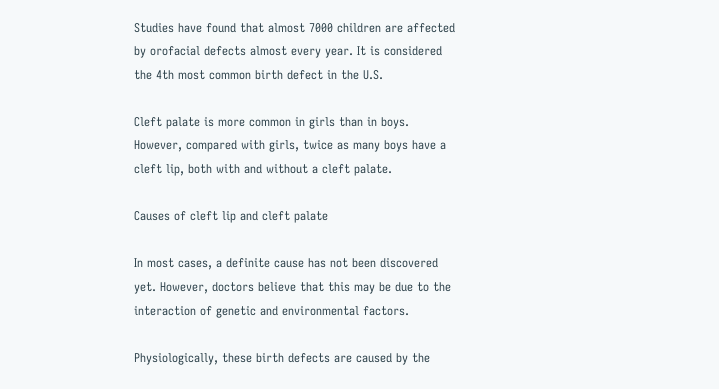Studies have found that almost 7000 children are affected by orofacial defects almost every year. It is considered the 4th most common birth defect in the U.S.

Cleft palate is more common in girls than in boys. However, compared with girls, twice as many boys have a cleft lip, both with and without a cleft palate.

Causes of cleft lip and cleft palate

In most cases, a definite cause has not been discovered yet. However, doctors believe that this may be due to the interaction of genetic and environmental factors.

Physiologically, these birth defects are caused by the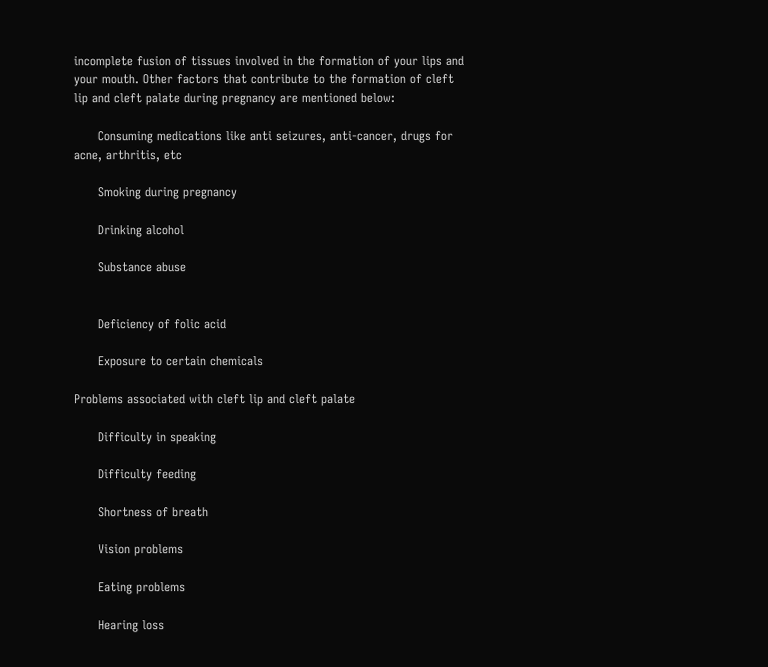incomplete fusion of tissues involved in the formation of your lips and your mouth. Other factors that contribute to the formation of cleft lip and cleft palate during pregnancy are mentioned below:

      Consuming medications like anti seizures, anti-cancer, drugs for acne, arthritis, etc

      Smoking during pregnancy

      Drinking alcohol

      Substance abuse


      Deficiency of folic acid

      Exposure to certain chemicals

Problems associated with cleft lip and cleft palate

      Difficulty in speaking

      Difficulty feeding

      Shortness of breath

      Vision problems

      Eating problems

      Hearing loss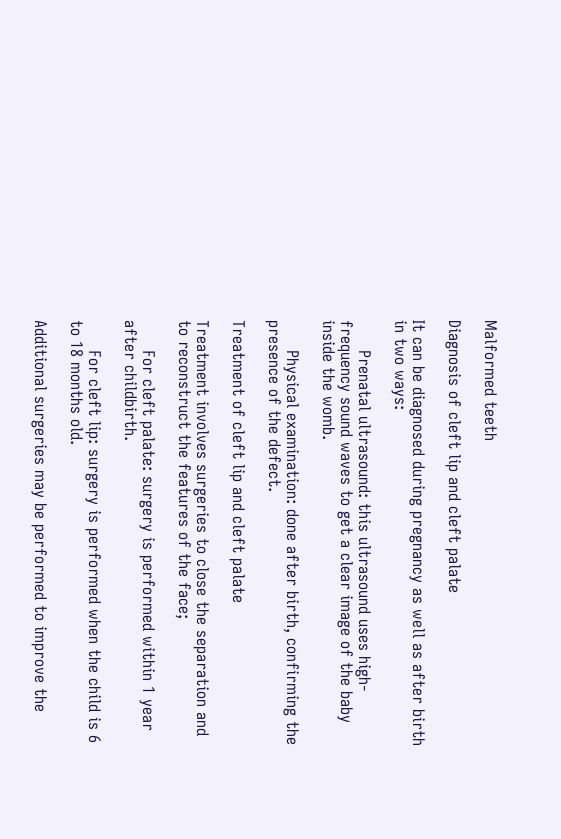Malformed teeth

Diagnosis of cleft lip and cleft palate

It can be diagnosed during pregnancy as well as after birth in two ways:

      Prenatal ultrasound: this ultrasound uses high-frequency sound waves to get a clear image of the baby inside the womb.

      Physical examination: done after birth, confirming the presence of the defect.

Treatment of cleft lip and cleft palate

Treatment involves surgeries to close the separation and to reconstruct the features of the face;

      For cleft palate: surgery is performed within 1 year after childbirth.

      For cleft lip: surgery is performed when the child is 6 to 18 months old.

Additional surgeries may be performed to improve the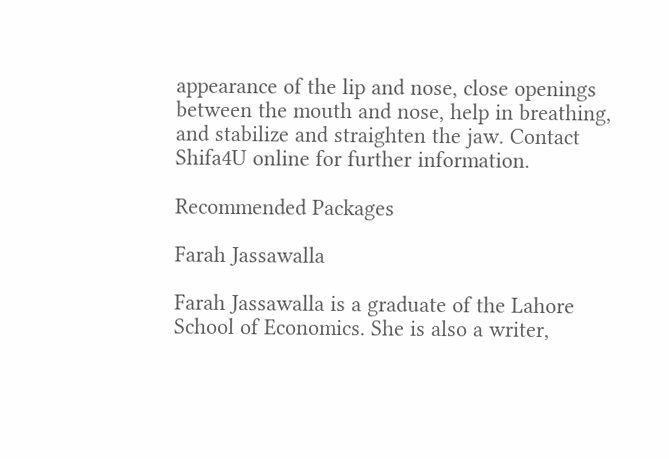appearance of the lip and nose, close openings between the mouth and nose, help in breathing, and stabilize and straighten the jaw. Contact Shifa4U online for further information.

Recommended Packages

Farah Jassawalla

Farah Jassawalla is a graduate of the Lahore School of Economics. She is also a writer,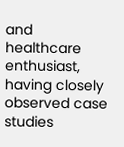and healthcare enthusiast, having closely observed case studies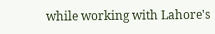while working with Lahore's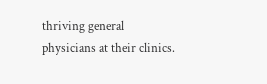thriving general physicians at their clinics.